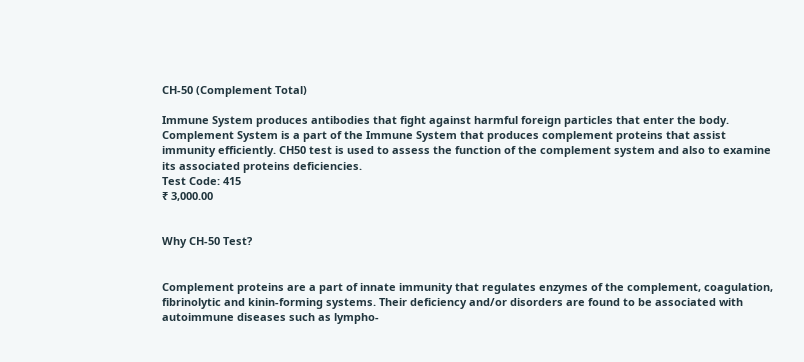CH-50 (Complement Total)

Immune System produces antibodies that fight against harmful foreign particles that enter the body. Complement System is a part of the Immune System that produces complement proteins that assist immunity efficiently. CH50 test is used to assess the function of the complement system and also to examine its associated proteins deficiencies.
Test Code: 415
₹ 3,000.00


Why CH-50 Test?


Complement proteins are a part of innate immunity that regulates enzymes of the complement, coagulation, fibrinolytic and kinin-forming systems. Their deficiency and/or disorders are found to be associated with autoimmune diseases such as lympho-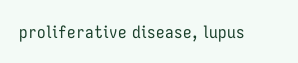proliferative disease, lupus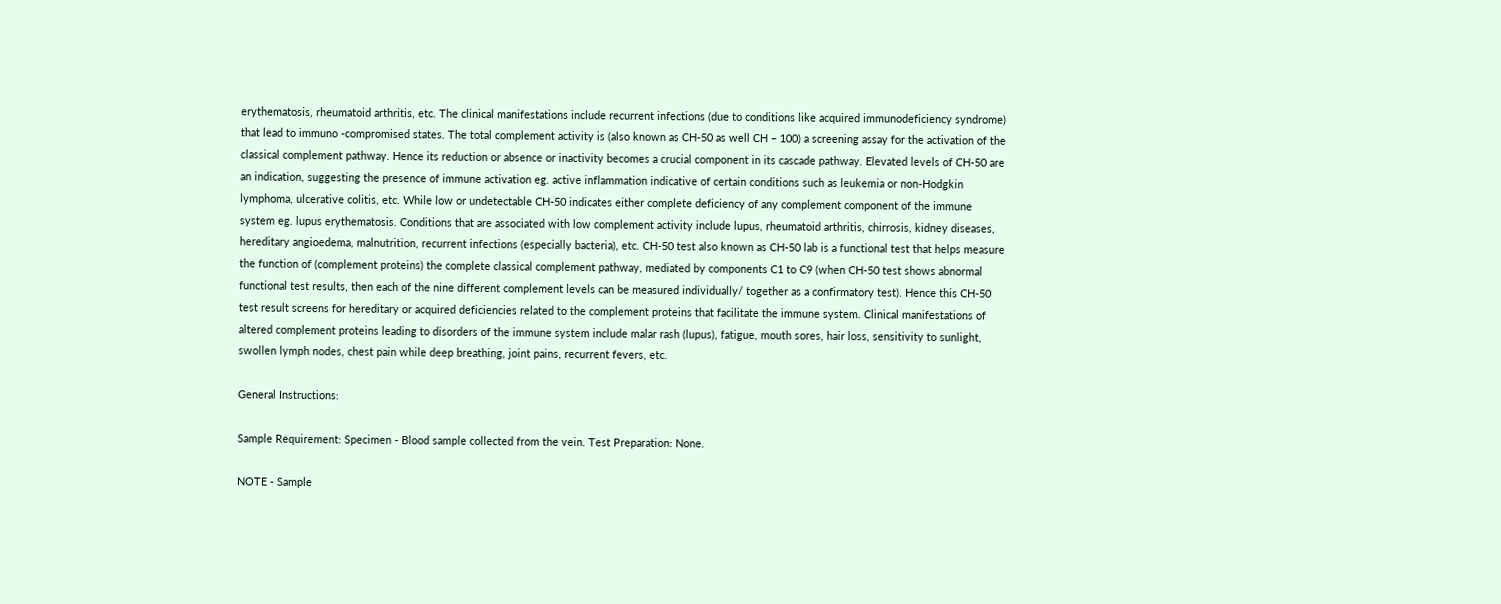erythematosis, rheumatoid arthritis, etc. The clinical manifestations include recurrent infections (due to conditions like acquired immunodeficiency syndrome) that lead to immuno -compromised states. The total complement activity is (also known as CH-50 as well CH – 100) a screening assay for the activation of the classical complement pathway. Hence its reduction or absence or inactivity becomes a crucial component in its cascade pathway. Elevated levels of CH-50 are an indication, suggesting the presence of immune activation eg. active inflammation indicative of certain conditions such as leukemia or non-Hodgkin lymphoma, ulcerative colitis, etc. While low or undetectable CH-50 indicates either complete deficiency of any complement component of the immune system eg. lupus erythematosis. Conditions that are associated with low complement activity include lupus, rheumatoid arthritis, chirrosis, kidney diseases, hereditary angioedema, malnutrition, recurrent infections (especially bacteria), etc. CH-50 test also known as CH-50 lab is a functional test that helps measure the function of (complement proteins) the complete classical complement pathway, mediated by components C1 to C9 (when CH-50 test shows abnormal functional test results, then each of the nine different complement levels can be measured individually/ together as a confirmatory test). Hence this CH-50 test result screens for hereditary or acquired deficiencies related to the complement proteins that facilitate the immune system. Clinical manifestations of altered complement proteins leading to disorders of the immune system include malar rash (lupus), fatigue, mouth sores, hair loss, sensitivity to sunlight, swollen lymph nodes, chest pain while deep breathing, joint pains, recurrent fevers, etc.

General Instructions:

Sample Requirement: Specimen - Blood sample collected from the vein. Test Preparation: None.

NOTE - Sample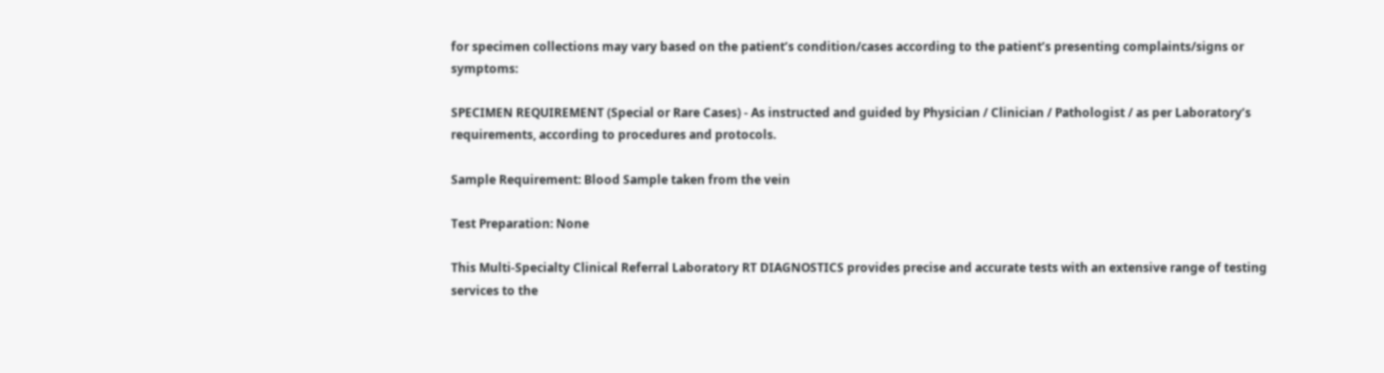for specimen collections may vary based on the patient’s condition/cases according to the patient’s presenting complaints/signs or symptoms:

SPECIMEN REQUIREMENT (Special or Rare Cases) - As instructed and guided by Physician / Clinician / Pathologist / as per Laboratory’s requirements, according to procedures and protocols.

Sample Requirement: Blood Sample taken from the vein

Test Preparation: None

This Multi-Specialty Clinical Referral Laboratory RT DIAGNOSTICS provides precise and accurate tests with an extensive range of testing services to the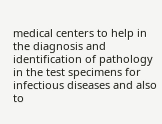medical centers to help in the diagnosis and identification of pathology in the test specimens for infectious diseases and also to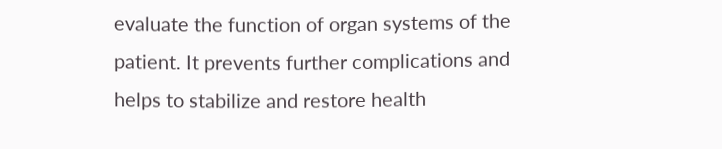evaluate the function of organ systems of the patient. It prevents further complications and helps to stabilize and restore health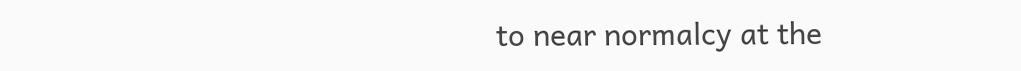to near normalcy at the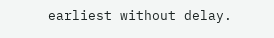earliest without delay.